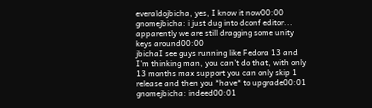everaldojbicha, yes, I know it now00:00
gnomejbicha: i just dug into dconf editor... apparently we are still dragging some unity keys around00:00
jbichaI see guys running like Fedora 13 and I'm thinking man, you can't do that, with only 13 months max support you can only skip 1 release and then you *have* to upgrade00:01
gnomejbicha: indeed00:01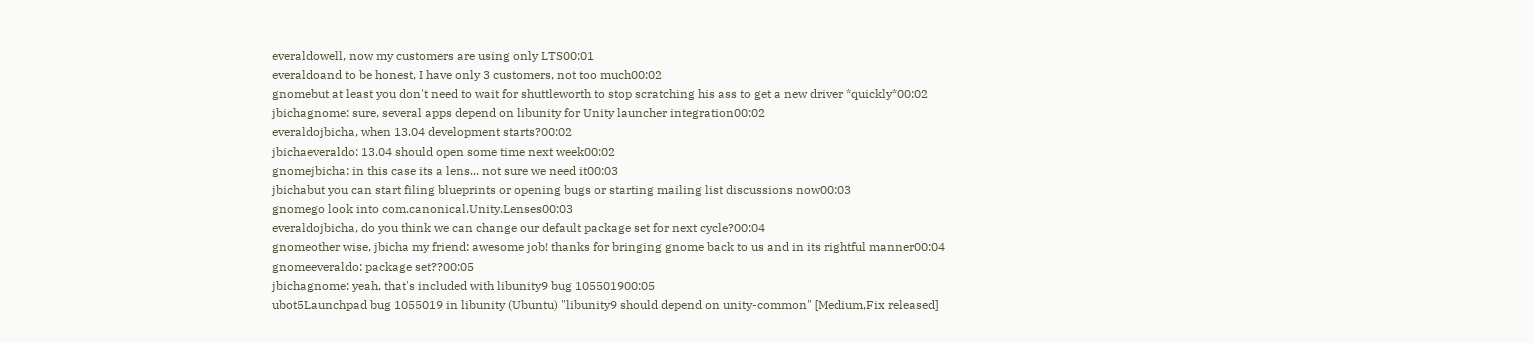everaldowell, now my customers are using only LTS00:01
everaldoand to be honest, I have only 3 customers, not too much00:02
gnomebut at least you don't need to wait for shuttleworth to stop scratching his ass to get a new driver *quickly*00:02
jbichagnome: sure, several apps depend on libunity for Unity launcher integration00:02
everaldojbicha, when 13.04 development starts?00:02
jbichaeveraldo: 13.04 should open some time next week00:02
gnomejbicha: in this case its a lens... not sure we need it00:03
jbichabut you can start filing blueprints or opening bugs or starting mailing list discussions now00:03
gnomego look into com.canonical.Unity.Lenses00:03
everaldojbicha, do you think we can change our default package set for next cycle?00:04
gnomeother wise, jbicha my friend: awesome job! thanks for bringing gnome back to us and in its rightful manner00:04
gnomeeveraldo: package set??00:05
jbichagnome: yeah, that's included with libunity9 bug 105501900:05
ubot5Launchpad bug 1055019 in libunity (Ubuntu) "libunity9 should depend on unity-common" [Medium,Fix released]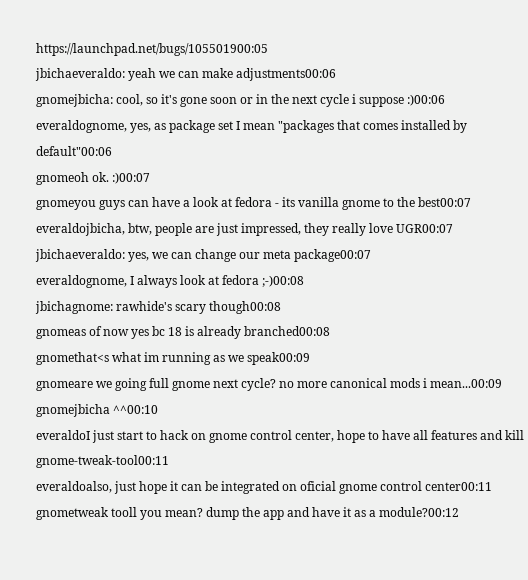https://launchpad.net/bugs/105501900:05
jbichaeveraldo: yeah we can make adjustments00:06
gnomejbicha: cool, so it's gone soon or in the next cycle i suppose :)00:06
everaldognome, yes, as package set I mean "packages that comes installed by default"00:06
gnomeoh ok. :)00:07
gnomeyou guys can have a look at fedora - its vanilla gnome to the best00:07
everaldojbicha, btw, people are just impressed, they really love UGR00:07
jbichaeveraldo: yes, we can change our meta package00:07
everaldognome, I always look at fedora ;-)00:08
jbichagnome: rawhide's scary though00:08
gnomeas of now yes bc 18 is already branched00:08
gnomethat<s what im running as we speak00:09
gnomeare we going full gnome next cycle? no more canonical mods i mean...00:09
gnomejbicha ^^00:10
everaldoI just start to hack on gnome control center, hope to have all features and kill gnome-tweak-tool00:11
everaldoalso, just hope it can be integrated on oficial gnome control center00:11
gnometweak tooll you mean? dump the app and have it as a module?00:12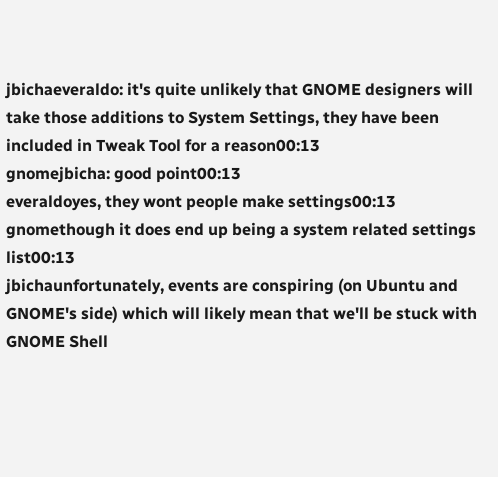jbichaeveraldo: it's quite unlikely that GNOME designers will take those additions to System Settings, they have been included in Tweak Tool for a reason00:13
gnomejbicha: good point00:13
everaldoyes, they wont people make settings00:13
gnomethough it does end up being a system related settings list00:13
jbichaunfortunately, events are conspiring (on Ubuntu and GNOME's side) which will likely mean that we'll be stuck with GNOME Shell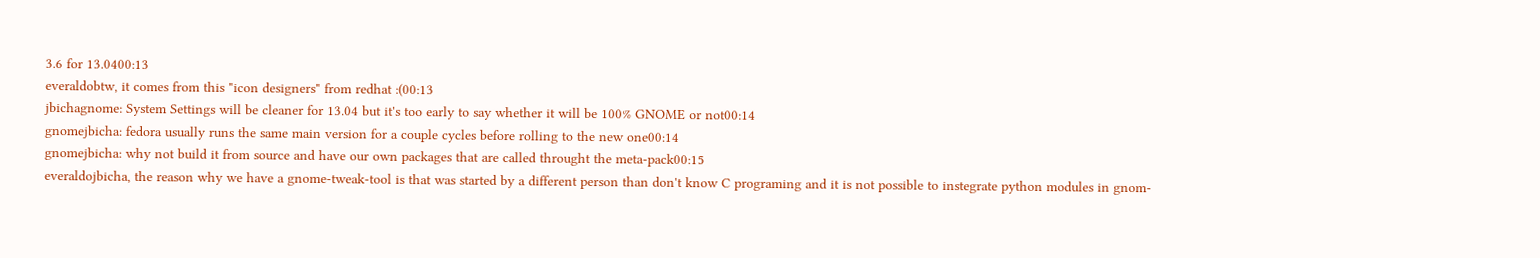3.6 for 13.0400:13
everaldobtw, it comes from this "icon designers" from redhat :(00:13
jbichagnome: System Settings will be cleaner for 13.04 but it's too early to say whether it will be 100% GNOME or not00:14
gnomejbicha: fedora usually runs the same main version for a couple cycles before rolling to the new one00:14
gnomejbicha: why not build it from source and have our own packages that are called throught the meta-pack00:15
everaldojbicha, the reason why we have a gnome-tweak-tool is that was started by a different person than don't know C programing and it is not possible to instegrate python modules in gnom-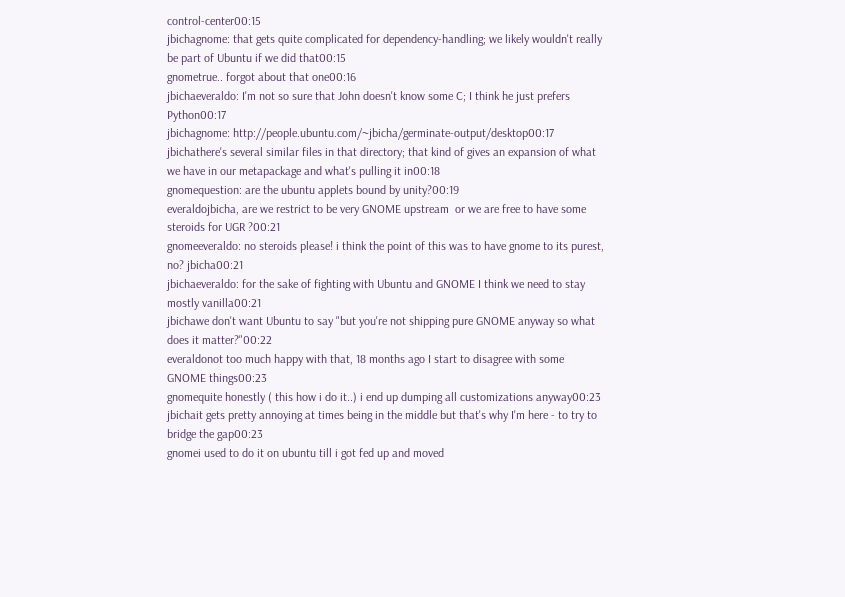control-center00:15
jbichagnome: that gets quite complicated for dependency-handling; we likely wouldn't really be part of Ubuntu if we did that00:15
gnometrue.. forgot about that one00:16
jbichaeveraldo: I'm not so sure that John doesn't know some C; I think he just prefers Python00:17
jbichagnome: http://people.ubuntu.com/~jbicha/germinate-output/desktop00:17
jbichathere's several similar files in that directory; that kind of gives an expansion of what we have in our metapackage and what's pulling it in00:18
gnomequestion: are the ubuntu applets bound by unity?00:19
everaldojbicha, are we restrict to be very GNOME upstream  or we are free to have some steroids for UGR ?00:21
gnomeeveraldo: no steroids please! i think the point of this was to have gnome to its purest, no? jbicha00:21
jbichaeveraldo: for the sake of fighting with Ubuntu and GNOME I think we need to stay mostly vanilla00:21
jbichawe don't want Ubuntu to say "but you're not shipping pure GNOME anyway so what does it matter?"00:22
everaldonot too much happy with that, 18 months ago I start to disagree with some GNOME things00:23
gnomequite honestly ( this how i do it..) i end up dumping all customizations anyway00:23
jbichait gets pretty annoying at times being in the middle but that's why I'm here - to try to bridge the gap00:23
gnomei used to do it on ubuntu till i got fed up and moved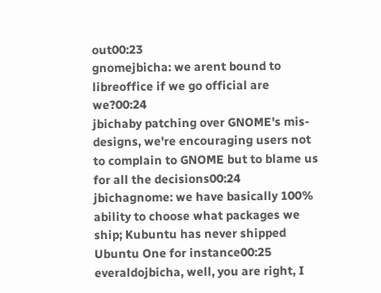out00:23
gnomejbicha: we arent bound to libreoffice if we go official are we?00:24
jbichaby patching over GNOME's mis-designs, we're encouraging users not to complain to GNOME but to blame us for all the decisions00:24
jbichagnome: we have basically 100% ability to choose what packages we ship; Kubuntu has never shipped Ubuntu One for instance00:25
everaldojbicha, well, you are right, I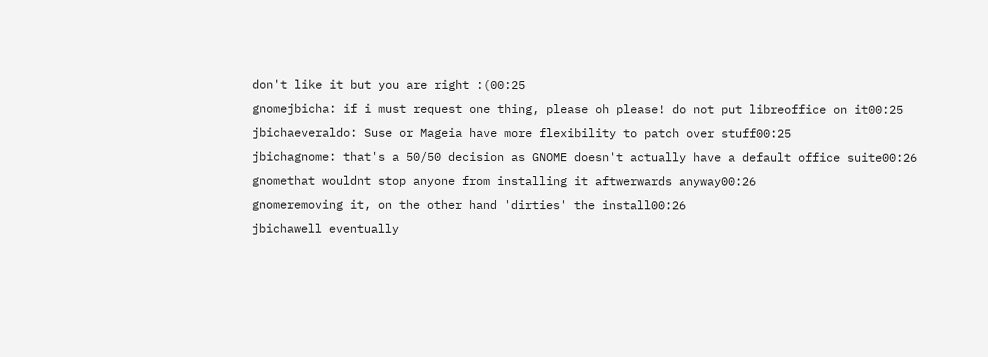don't like it but you are right :(00:25
gnomejbicha: if i must request one thing, please oh please! do not put libreoffice on it00:25
jbichaeveraldo: Suse or Mageia have more flexibility to patch over stuff00:25
jbichagnome: that's a 50/50 decision as GNOME doesn't actually have a default office suite00:26
gnomethat wouldnt stop anyone from installing it aftwerwards anyway00:26
gnomeremoving it, on the other hand 'dirties' the install00:26
jbichawell eventually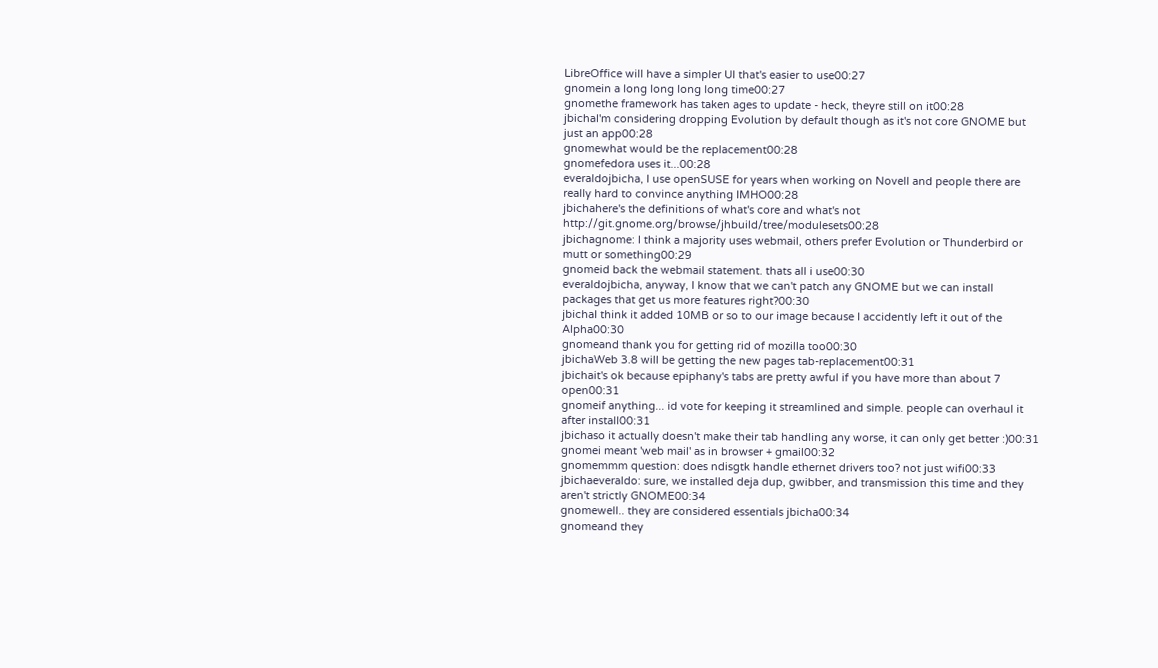LibreOffice will have a simpler UI that's easier to use00:27
gnomein a long long long long time00:27
gnomethe framework has taken ages to update - heck, theyre still on it00:28
jbichaI'm considering dropping Evolution by default though as it's not core GNOME but just an app00:28
gnomewhat would be the replacement00:28
gnomefedora uses it...00:28
everaldojbicha, I use openSUSE for years when working on Novell and people there are really hard to convince anything IMHO00:28
jbichahere's the definitions of what's core and what's not http://git.gnome.org/browse/jhbuild/tree/modulesets00:28
jbichagnome: I think a majority uses webmail, others prefer Evolution or Thunderbird or mutt or something00:29
gnomeid back the webmail statement. thats all i use00:30
everaldojbicha, anyway, I know that we can't patch any GNOME but we can install packages that get us more features right?00:30
jbichaI think it added 10MB or so to our image because I accidently left it out of the Alpha00:30
gnomeand thank you for getting rid of mozilla too00:30
jbichaWeb 3.8 will be getting the new pages tab-replacement00:31
jbichait's ok because epiphany's tabs are pretty awful if you have more than about 7 open00:31
gnomeif anything... id vote for keeping it streamlined and simple. people can overhaul it after install00:31
jbichaso it actually doesn't make their tab handling any worse, it can only get better :)00:31
gnomei meant 'web mail' as in browser + gmail00:32
gnomemmm question: does ndisgtk handle ethernet drivers too? not just wifi00:33
jbichaeveraldo: sure, we installed deja dup, gwibber, and transmission this time and they aren't strictly GNOME00:34
gnomewell.. they are considered essentials jbicha00:34
gnomeand they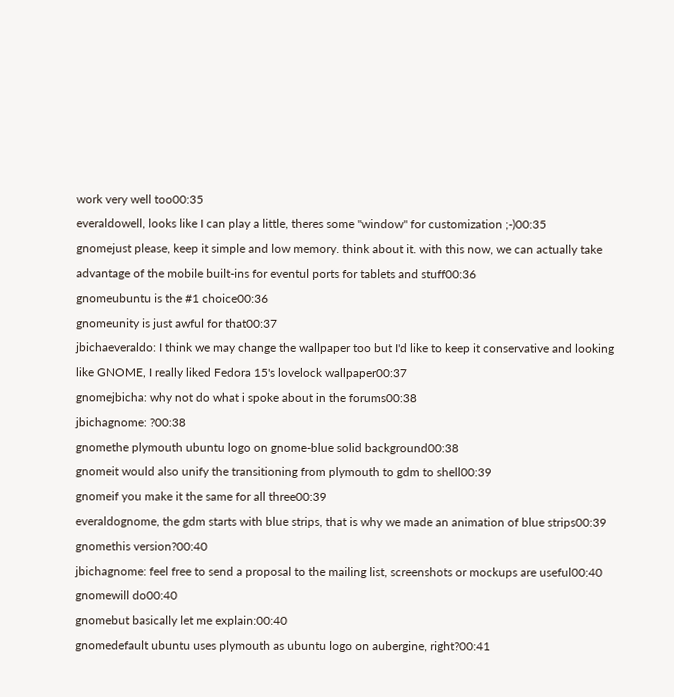work very well too00:35
everaldowell, looks like I can play a little, theres some "window" for customization ;-)00:35
gnomejust please, keep it simple and low memory. think about it. with this now, we can actually take advantage of the mobile built-ins for eventul ports for tablets and stuff00:36
gnomeubuntu is the #1 choice00:36
gnomeunity is just awful for that00:37
jbichaeveraldo: I think we may change the wallpaper too but I'd like to keep it conservative and looking like GNOME, I really liked Fedora 15's lovelock wallpaper00:37
gnomejbicha: why not do what i spoke about in the forums00:38
jbichagnome: ?00:38
gnomethe plymouth ubuntu logo on gnome-blue solid background00:38
gnomeit would also unify the transitioning from plymouth to gdm to shell00:39
gnomeif you make it the same for all three00:39
everaldognome, the gdm starts with blue strips, that is why we made an animation of blue strips00:39
gnomethis version?00:40
jbichagnome: feel free to send a proposal to the mailing list, screenshots or mockups are useful00:40
gnomewill do00:40
gnomebut basically let me explain:00:40
gnomedefault ubuntu uses plymouth as ubuntu logo on aubergine, right?00:41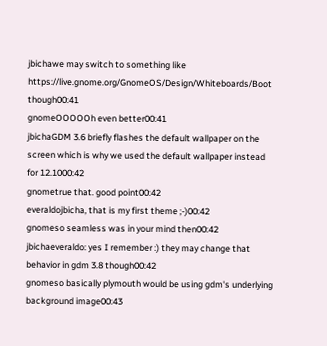jbichawe may switch to something like https://live.gnome.org/GnomeOS/Design/Whiteboards/Boot though00:41
gnomeOOOOOh even better00:41
jbichaGDM 3.6 briefly flashes the default wallpaper on the screen which is why we used the default wallpaper instead for 12.1000:42
gnometrue that. good point00:42
everaldojbicha, that is my first theme ;-)00:42
gnomeso seamless was in your mind then00:42
jbichaeveraldo: yes I remember :) they may change that behavior in gdm 3.8 though00:42
gnomeso basically plymouth would be using gdm's underlying background image00:43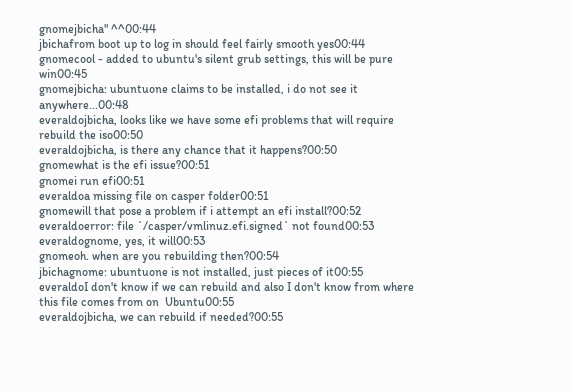gnomejbicha" ^^00:44
jbichafrom boot up to log in should feel fairly smooth yes00:44
gnomecool - added to ubuntu's silent grub settings, this will be pure win00:45
gnomejbicha: ubuntuone claims to be installed, i do not see it anywhere...00:48
everaldojbicha, looks like we have some efi problems that will require rebuild the iso00:50
everaldojbicha, is there any chance that it happens?00:50
gnomewhat is the efi issue?00:51
gnomei run efi00:51
everaldoa missing file on casper folder00:51
gnomewill that pose a problem if i attempt an efi install?00:52
everaldoerror: file `/casper/vmlinuz.efi.signed` not found00:53
everaldognome, yes, it will00:53
gnomeoh. when are you rebuilding then?00:54
jbichagnome: ubuntuone is not installed, just pieces of it00:55
everaldoI don't know if we can rebuild and also I don't know from where this file comes from on  Ubuntu00:55
everaldojbicha, we can rebuild if needed?00:55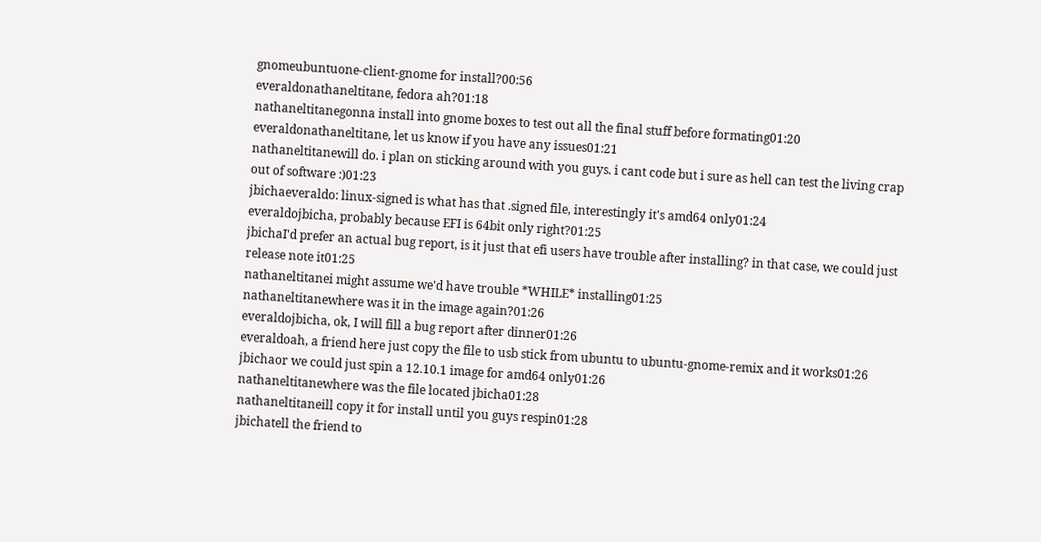gnomeubuntuone-client-gnome for install?00:56
everaldonathaneltitane, fedora ah?01:18
nathaneltitanegonna install into gnome boxes to test out all the final stuff before formating01:20
everaldonathaneltitane, let us know if you have any issues01:21
nathaneltitanewill do. i plan on sticking around with you guys. i cant code but i sure as hell can test the living crap out of software :)01:23
jbichaeveraldo: linux-signed is what has that .signed file, interestingly it's amd64 only01:24
everaldojbicha, probably because EFI is 64bit only right?01:25
jbichaI'd prefer an actual bug report, is it just that efi users have trouble after installing? in that case, we could just release note it01:25
nathaneltitanei might assume we'd have trouble *WHILE* installing01:25
nathaneltitanewhere was it in the image again?01:26
everaldojbicha, ok, I will fill a bug report after dinner01:26
everaldoah, a friend here just copy the file to usb stick from ubuntu to ubuntu-gnome-remix and it works01:26
jbichaor we could just spin a 12.10.1 image for amd64 only01:26
nathaneltitanewhere was the file located jbicha01:28
nathaneltitaneill copy it for install until you guys respin01:28
jbichatell the friend to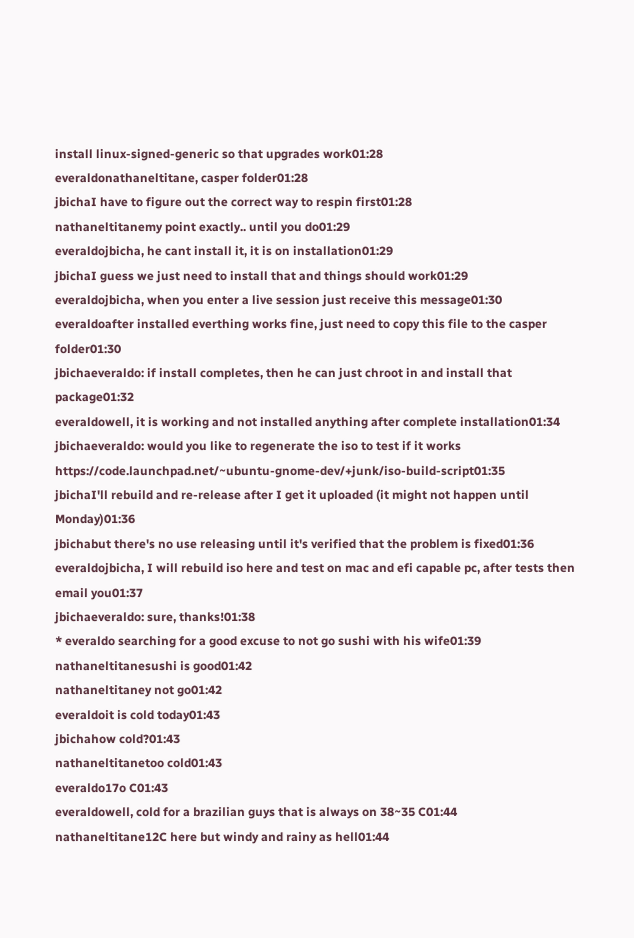install linux-signed-generic so that upgrades work01:28
everaldonathaneltitane, casper folder01:28
jbichaI have to figure out the correct way to respin first01:28
nathaneltitanemy point exactly.. until you do01:29
everaldojbicha, he cant install it, it is on installation01:29
jbichaI guess we just need to install that and things should work01:29
everaldojbicha, when you enter a live session just receive this message01:30
everaldoafter installed everthing works fine, just need to copy this file to the casper folder01:30
jbichaeveraldo: if install completes, then he can just chroot in and install that package01:32
everaldowell, it is working and not installed anything after complete installation01:34
jbichaeveraldo: would you like to regenerate the iso to test if it works https://code.launchpad.net/~ubuntu-gnome-dev/+junk/iso-build-script01:35
jbichaI'll rebuild and re-release after I get it uploaded (it might not happen until Monday)01:36
jbichabut there's no use releasing until it's verified that the problem is fixed01:36
everaldojbicha, I will rebuild iso here and test on mac and efi capable pc, after tests then email you01:37
jbichaeveraldo: sure, thanks!01:38
* everaldo searching for a good excuse to not go sushi with his wife01:39
nathaneltitanesushi is good01:42
nathaneltitaney not go01:42
everaldoit is cold today01:43
jbichahow cold?01:43
nathaneltitanetoo cold01:43
everaldo17o C01:43
everaldowell, cold for a brazilian guys that is always on 38~35 C01:44
nathaneltitane12C here but windy and rainy as hell01:44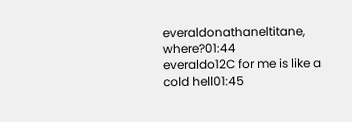everaldonathaneltitane, where?01:44
everaldo12C for me is like a cold hell01:45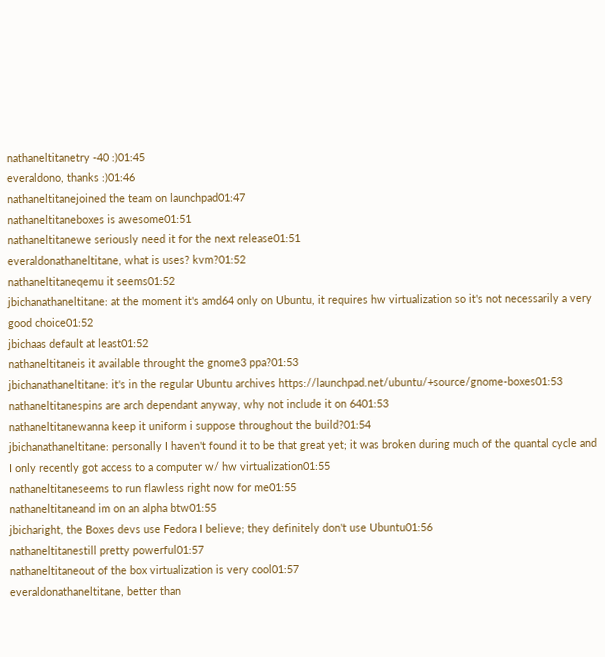nathaneltitanetry -40 :)01:45
everaldono, thanks :)01:46
nathaneltitanejoined the team on launchpad01:47
nathaneltitaneboxes is awesome01:51
nathaneltitanewe seriously need it for the next release01:51
everaldonathaneltitane, what is uses? kvm?01:52
nathaneltitaneqemu it seems01:52
jbichanathaneltitane: at the moment it's amd64 only on Ubuntu, it requires hw virtualization so it's not necessarily a very good choice01:52
jbichaas default at least01:52
nathaneltitaneis it available throught the gnome3 ppa?01:53
jbichanathaneltitane: it's in the regular Ubuntu archives https://launchpad.net/ubuntu/+source/gnome-boxes01:53
nathaneltitanespins are arch dependant anyway, why not include it on 6401:53
nathaneltitanewanna keep it uniform i suppose throughout the build?01:54
jbichanathaneltitane: personally I haven't found it to be that great yet; it was broken during much of the quantal cycle and I only recently got access to a computer w/ hw virtualization01:55
nathaneltitaneseems to run flawless right now for me01:55
nathaneltitaneand im on an alpha btw01:55
jbicharight, the Boxes devs use Fedora I believe; they definitely don't use Ubuntu01:56
nathaneltitanestill pretty powerful01:57
nathaneltitaneout of the box virtualization is very cool01:57
everaldonathaneltitane, better than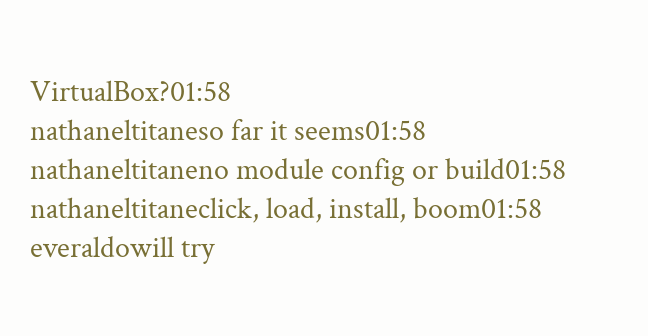VirtualBox?01:58
nathaneltitaneso far it seems01:58
nathaneltitaneno module config or build01:58
nathaneltitaneclick, load, install, boom01:58
everaldowill try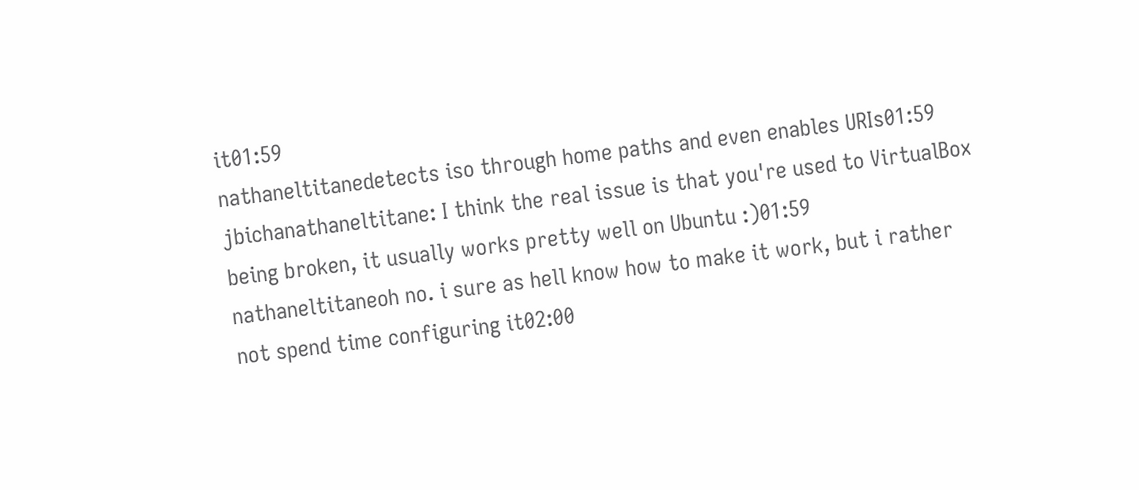it01:59
nathaneltitanedetects iso through home paths and even enables URIs01:59
jbichanathaneltitane: I think the real issue is that you're used to VirtualBox being broken, it usually works pretty well on Ubuntu :)01:59
nathaneltitaneoh no. i sure as hell know how to make it work, but i rather not spend time configuring it02:00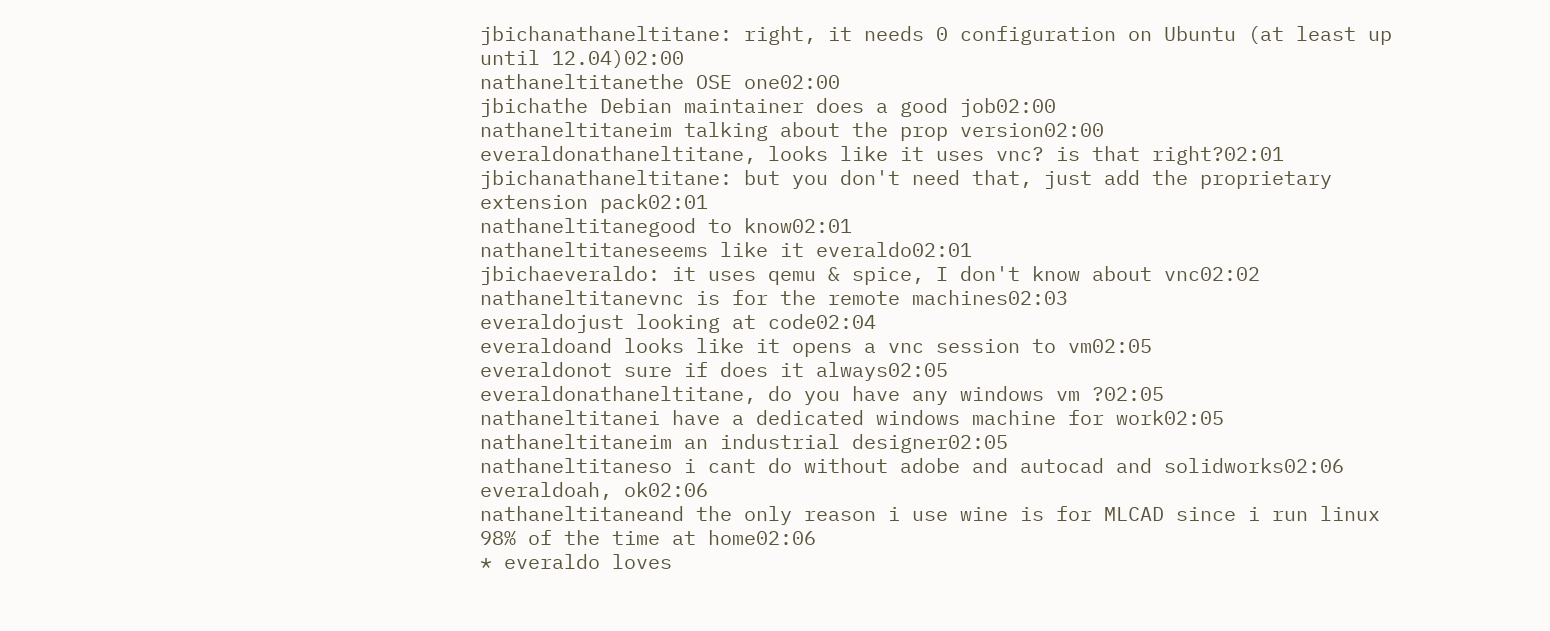jbichanathaneltitane: right, it needs 0 configuration on Ubuntu (at least up until 12.04)02:00
nathaneltitanethe OSE one02:00
jbichathe Debian maintainer does a good job02:00
nathaneltitaneim talking about the prop version02:00
everaldonathaneltitane, looks like it uses vnc? is that right?02:01
jbichanathaneltitane: but you don't need that, just add the proprietary extension pack02:01
nathaneltitanegood to know02:01
nathaneltitaneseems like it everaldo02:01
jbichaeveraldo: it uses qemu & spice, I don't know about vnc02:02
nathaneltitanevnc is for the remote machines02:03
everaldojust looking at code02:04
everaldoand looks like it opens a vnc session to vm02:05
everaldonot sure if does it always02:05
everaldonathaneltitane, do you have any windows vm ?02:05
nathaneltitanei have a dedicated windows machine for work02:05
nathaneltitaneim an industrial designer02:05
nathaneltitaneso i cant do without adobe and autocad and solidworks02:06
everaldoah, ok02:06
nathaneltitaneand the only reason i use wine is for MLCAD since i run linux 98% of the time at home02:06
* everaldo loves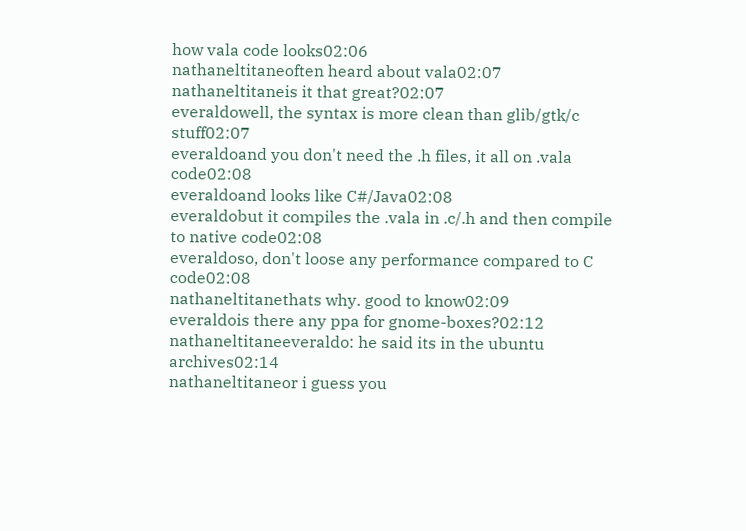how vala code looks02:06
nathaneltitaneoften heard about vala02:07
nathaneltitaneis it that great?02:07
everaldowell, the syntax is more clean than glib/gtk/c stuff02:07
everaldoand you don't need the .h files, it all on .vala code02:08
everaldoand looks like C#/Java02:08
everaldobut it compiles the .vala in .c/.h and then compile to native code02:08
everaldoso, don't loose any performance compared to C code02:08
nathaneltitanethats why. good to know02:09
everaldois there any ppa for gnome-boxes?02:12
nathaneltitaneeveraldo: he said its in the ubuntu archives02:14
nathaneltitaneor i guess you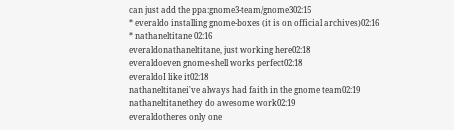can just add the ppa:gnome3-team/gnome302:15
* everaldo installing gnome-boxes (it is on official archives)02:16
* nathaneltitane 02:16
everaldonathaneltitane, just working here02:18
everaldoeven gnome-shell works perfect02:18
everaldoI like it02:18
nathaneltitanei've always had faith in the gnome team02:19
nathaneltitanethey do awesome work02:19
everaldotheres only one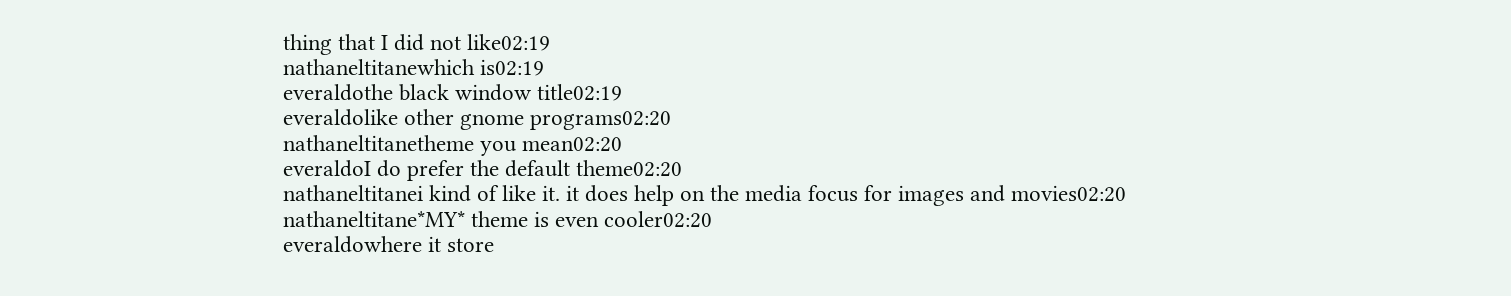thing that I did not like02:19
nathaneltitanewhich is02:19
everaldothe black window title02:19
everaldolike other gnome programs02:20
nathaneltitanetheme you mean02:20
everaldoI do prefer the default theme02:20
nathaneltitanei kind of like it. it does help on the media focus for images and movies02:20
nathaneltitane*MY* theme is even cooler02:20
everaldowhere it store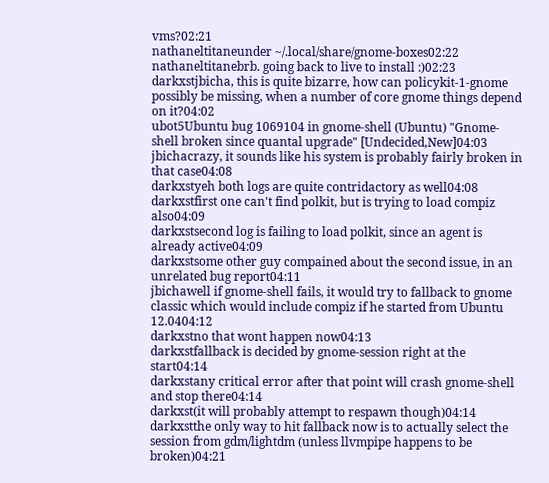vms?02:21
nathaneltitaneunder ~/.local/share/gnome-boxes02:22
nathaneltitanebrb. going back to live to install :)02:23
darkxstjbicha, this is quite bizarre, how can policykit-1-gnome possibly be missing, when a number of core gnome things depend on it?04:02
ubot5Ubuntu bug 1069104 in gnome-shell (Ubuntu) "Gnome-shell broken since quantal upgrade" [Undecided,New]04:03
jbichacrazy, it sounds like his system is probably fairly broken in that case04:08
darkxstyeh both logs are quite contridactory as well04:08
darkxstfirst one can't find polkit, but is trying to load compiz also04:09
darkxstsecond log is failing to load polkit, since an agent is already active04:09
darkxstsome other guy compained about the second issue, in an unrelated bug report04:11
jbichawell if gnome-shell fails, it would try to fallback to gnome classic which would include compiz if he started from Ubuntu 12.0404:12
darkxstno that wont happen now04:13
darkxstfallback is decided by gnome-session right at the start04:14
darkxstany critical error after that point will crash gnome-shell and stop there04:14
darkxst(it will probably attempt to respawn though)04:14
darkxstthe only way to hit fallback now is to actually select the session from gdm/lightdm (unless llvmpipe happens to be broken)04:21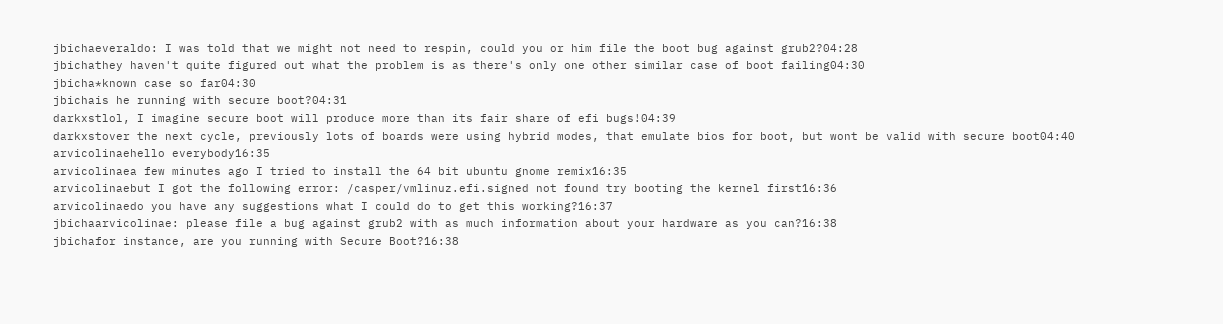jbichaeveraldo: I was told that we might not need to respin, could you or him file the boot bug against grub2?04:28
jbichathey haven't quite figured out what the problem is as there's only one other similar case of boot failing04:30
jbicha*known case so far04:30
jbichais he running with secure boot?04:31
darkxstlol, I imagine secure boot will produce more than its fair share of efi bugs!04:39
darkxstover the next cycle, previously lots of boards were using hybrid modes, that emulate bios for boot, but wont be valid with secure boot04:40
arvicolinaehello everybody16:35
arvicolinaea few minutes ago I tried to install the 64 bit ubuntu gnome remix16:35
arvicolinaebut I got the following error: /casper/vmlinuz.efi.signed not found try booting the kernel first16:36
arvicolinaedo you have any suggestions what I could do to get this working?16:37
jbichaarvicolinae: please file a bug against grub2 with as much information about your hardware as you can?16:38
jbichafor instance, are you running with Secure Boot?16:38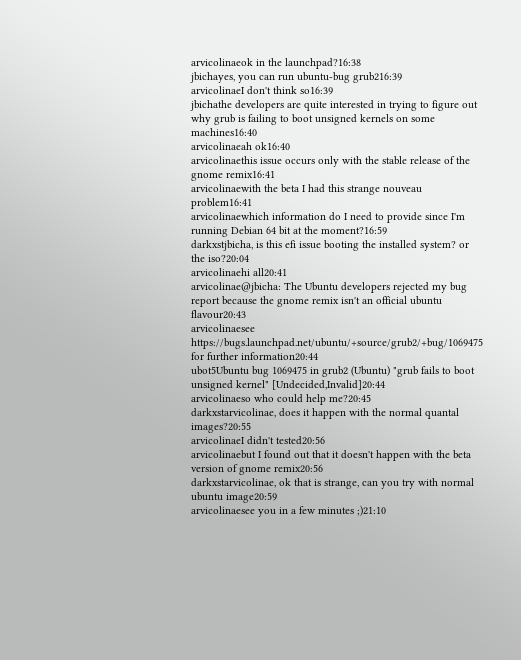arvicolinaeok in the launchpad?16:38
jbichayes, you can run ubuntu-bug grub216:39
arvicolinaeI don't think so16:39
jbichathe developers are quite interested in trying to figure out why grub is failing to boot unsigned kernels on some machines16:40
arvicolinaeah ok16:40
arvicolinaethis issue occurs only with the stable release of the gnome remix16:41
arvicolinaewith the beta I had this strange nouveau problem16:41
arvicolinaewhich information do I need to provide since I'm running Debian 64 bit at the moment?16:59
darkxstjbicha, is this efi issue booting the installed system? or the iso?20:04
arvicolinaehi all20:41
arvicolinae@jbicha: The Ubuntu developers rejected my bug report because the gnome remix isn't an official ubuntu flavour20:43
arvicolinaesee https://bugs.launchpad.net/ubuntu/+source/grub2/+bug/1069475 for further information20:44
ubot5Ubuntu bug 1069475 in grub2 (Ubuntu) "grub fails to boot unsigned kernel" [Undecided,Invalid]20:44
arvicolinaeso who could help me?20:45
darkxstarvicolinae, does it happen with the normal quantal images?20:55
arvicolinaeI didn't tested20:56
arvicolinaebut I found out that it doesn't happen with the beta version of gnome remix20:56
darkxstarvicolinae, ok that is strange, can you try with normal ubuntu image20:59
arvicolinaesee you in a few minutes ;)21:10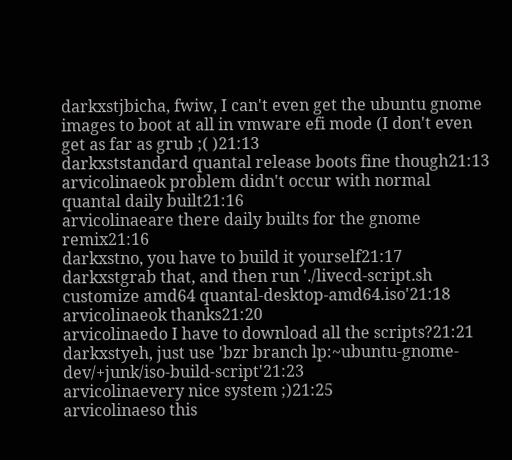darkxstjbicha, fwiw, I can't even get the ubuntu gnome images to boot at all in vmware efi mode (I don't even get as far as grub ;( )21:13
darkxststandard quantal release boots fine though21:13
arvicolinaeok problem didn't occur with normal quantal daily built21:16
arvicolinaeare there daily builts for the gnome remix21:16
darkxstno, you have to build it yourself21:17
darkxstgrab that, and then run './livecd-script.sh customize amd64 quantal-desktop-amd64.iso'21:18
arvicolinaeok thanks21:20
arvicolinaedo I have to download all the scripts?21:21
darkxstyeh, just use 'bzr branch lp:~ubuntu-gnome-dev/+junk/iso-build-script'21:23
arvicolinaevery nice system ;)21:25
arvicolinaeso this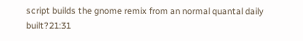script builds the gnome remix from an normal quantal daily built?21:31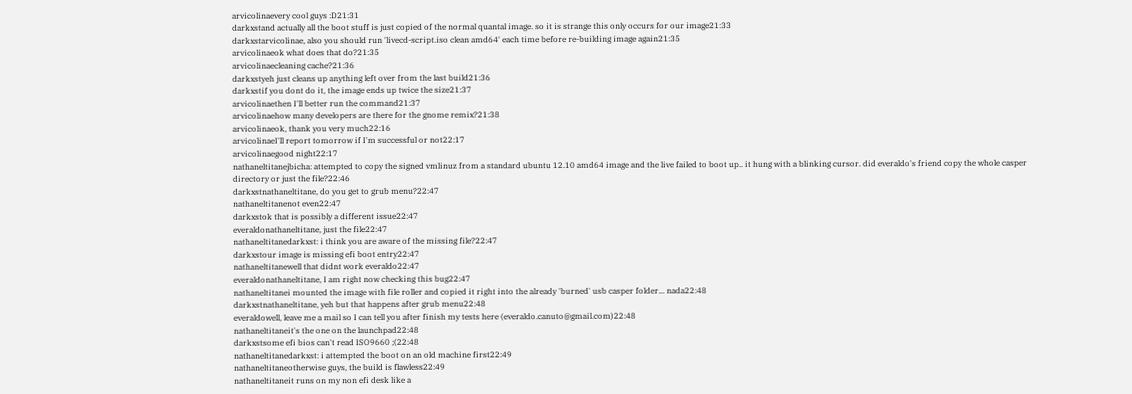arvicolinaevery cool guys :D21:31
darkxstand actually all the boot stuff is just copied of the normal quantal image. so it is strange this only occurs for our image21:33
darkxstarvicolinae, also you should run 'livecd-script.iso clean amd64' each time before re-building image again21:35
arvicolinaeok what does that do?21:35
arvicolinaecleaning cache?21:36
darkxstyeh just cleans up anything left over from the last build21:36
darkxstif you dont do it, the image ends up twice the size21:37
arvicolinaethen I'll better run the command21:37
arvicolinaehow many developers are there for the gnome remix?21:38
arvicolinaeok, thank you very much22:16
arvicolinaeI'll report tomorrow if I'm successful or not22:17
arvicolinaegood night22:17
nathaneltitanejbicha: attempted to copy the signed vmlinuz from a standard ubuntu 12.10 amd64 image and the live failed to boot up.. it hung with a blinking cursor. did everaldo's friend copy the whole casper directory or just the file?22:46
darkxstnathaneltitane, do you get to grub menu?22:47
nathaneltitanenot even22:47
darkxstok that is possibly a different issue22:47
everaldonathaneltitane, just the file22:47
nathaneltitanedarkxst: i think you are aware of the missing file?22:47
darkxstour image is missing efi boot entry22:47
nathaneltitanewell that didnt work everaldo22:47
everaldonathaneltitane, I am right now checking this bug22:47
nathaneltitanei mounted the image with file roller and copied it right into the already 'burned' usb casper folder... nada22:48
darkxstnathaneltitane, yeh but that happens after grub menu22:48
everaldowell, leave me a mail so I can tell you after finish my tests here (everaldo.canuto@gmail.com)22:48
nathaneltitaneit's the one on the launchpad22:48
darkxstsome efi bios can't read ISO9660 ;(22:48
nathaneltitanedarkxst: i attempted the boot on an old machine first22:49
nathaneltitaneotherwise guys, the build is flawless22:49
nathaneltitaneit runs on my non efi desk like a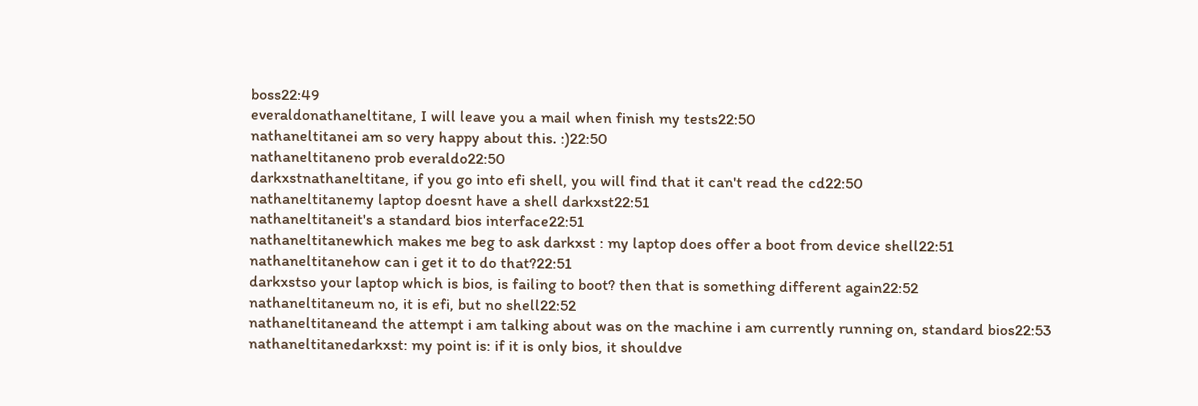boss22:49
everaldonathaneltitane, I will leave you a mail when finish my tests22:50
nathaneltitanei am so very happy about this. :)22:50
nathaneltitaneno prob everaldo22:50
darkxstnathaneltitane, if you go into efi shell, you will find that it can't read the cd22:50
nathaneltitanemy laptop doesnt have a shell darkxst22:51
nathaneltitaneit's a standard bios interface22:51
nathaneltitanewhich makes me beg to ask darkxst : my laptop does offer a boot from device shell22:51
nathaneltitanehow can i get it to do that?22:51
darkxstso your laptop which is bios, is failing to boot? then that is something different again22:52
nathaneltitaneum no, it is efi, but no shell22:52
nathaneltitaneand the attempt i am talking about was on the machine i am currently running on, standard bios22:53
nathaneltitanedarkxst: my point is: if it is only bios, it shouldve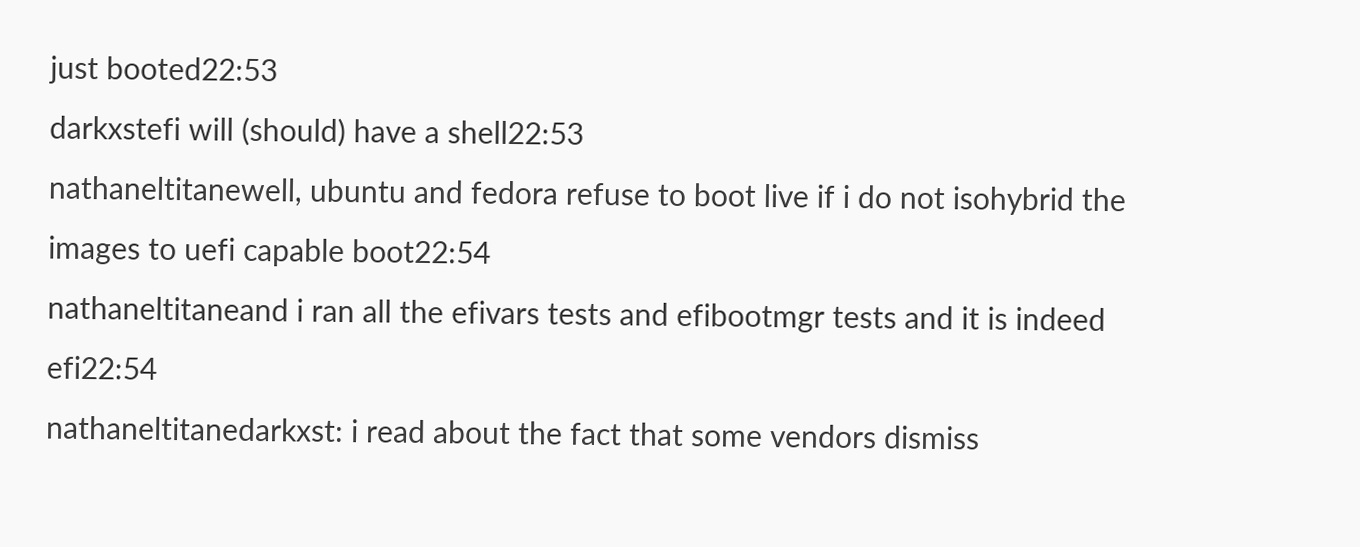just booted22:53
darkxstefi will (should) have a shell22:53
nathaneltitanewell, ubuntu and fedora refuse to boot live if i do not isohybrid the images to uefi capable boot22:54
nathaneltitaneand i ran all the efivars tests and efibootmgr tests and it is indeed efi22:54
nathaneltitanedarkxst: i read about the fact that some vendors dismiss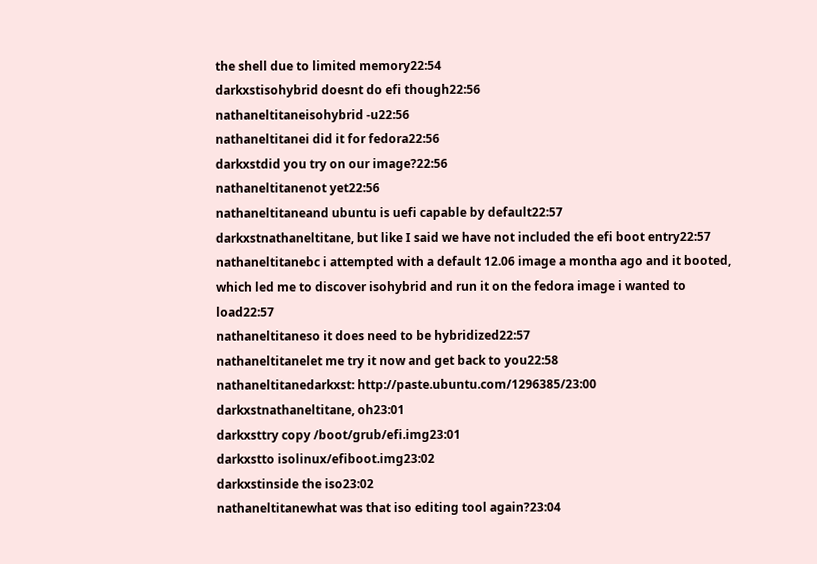the shell due to limited memory22:54
darkxstisohybrid doesnt do efi though22:56
nathaneltitaneisohybrid -u22:56
nathaneltitanei did it for fedora22:56
darkxstdid you try on our image?22:56
nathaneltitanenot yet22:56
nathaneltitaneand ubuntu is uefi capable by default22:57
darkxstnathaneltitane, but like I said we have not included the efi boot entry22:57
nathaneltitanebc i attempted with a default 12.06 image a montha ago and it booted, which led me to discover isohybrid and run it on the fedora image i wanted to load22:57
nathaneltitaneso it does need to be hybridized22:57
nathaneltitanelet me try it now and get back to you22:58
nathaneltitanedarkxst: http://paste.ubuntu.com/1296385/23:00
darkxstnathaneltitane, oh23:01
darkxsttry copy /boot/grub/efi.img23:01
darkxstto isolinux/efiboot.img23:02
darkxstinside the iso23:02
nathaneltitanewhat was that iso editing tool again?23:04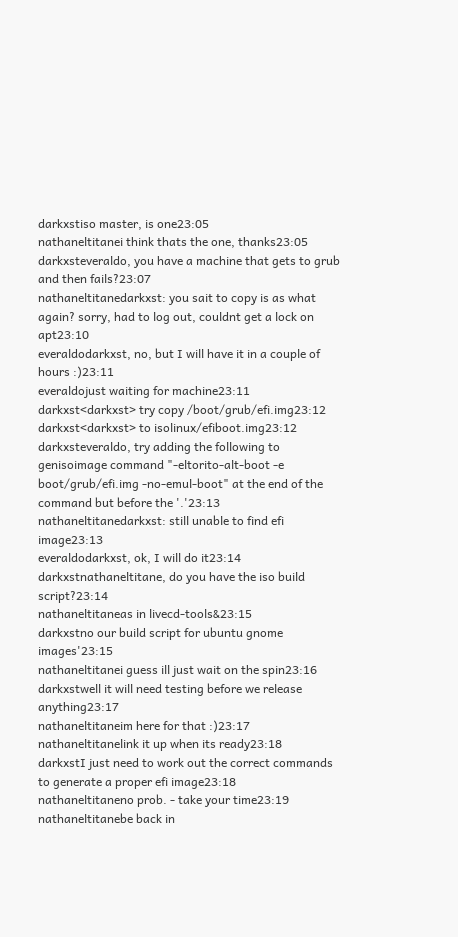darkxstiso master, is one23:05
nathaneltitanei think thats the one, thanks23:05
darkxsteveraldo, you have a machine that gets to grub and then fails?23:07
nathaneltitanedarkxst: you sait to copy is as what again? sorry, had to log out, couldnt get a lock on apt23:10
everaldodarkxst, no, but I will have it in a couple of hours :)23:11
everaldojust waiting for machine23:11
darkxst<darkxst> try copy /boot/grub/efi.img23:12
darkxst<darkxst> to isolinux/efiboot.img23:12
darkxsteveraldo, try adding the following to genisoimage command "-eltorito-alt-boot -e boot/grub/efi.img -no-emul-boot" at the end of the command but before the '.'23:13
nathaneltitanedarkxst: still unable to find efi image23:13
everaldodarkxst, ok, I will do it23:14
darkxstnathaneltitane, do you have the iso build script?23:14
nathaneltitaneas in livecd-tools&23:15
darkxstno our build script for ubuntu gnome images'23:15
nathaneltitanei guess ill just wait on the spin23:16
darkxstwell it will need testing before we release anything23:17
nathaneltitaneim here for that :)23:17
nathaneltitanelink it up when its ready23:18
darkxstI just need to work out the correct commands to generate a proper efi image23:18
nathaneltitaneno prob. - take your time23:19
nathaneltitanebe back in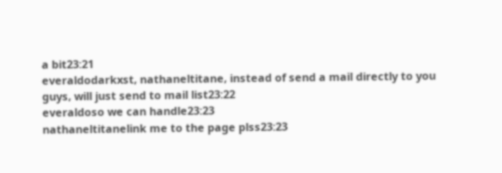a bit23:21
everaldodarkxst, nathaneltitane, instead of send a mail directly to you guys, will just send to mail list23:22
everaldoso we can handle23:23
nathaneltitanelink me to the page plss23:23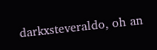darkxsteveraldo, oh an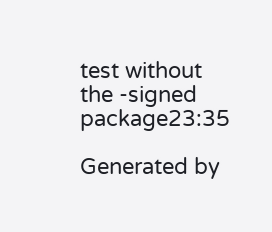test without the -signed package23:35

Generated by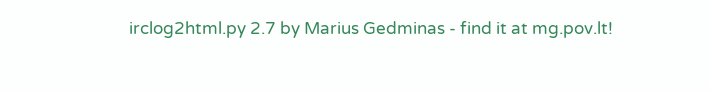irclog2html.py 2.7 by Marius Gedminas - find it at mg.pov.lt!